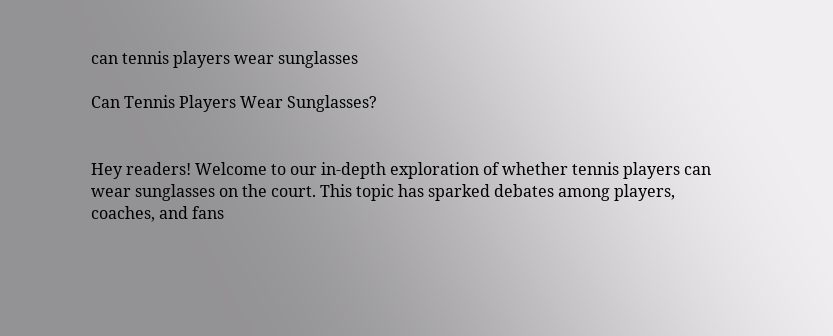can tennis players wear sunglasses

Can Tennis Players Wear Sunglasses?


Hey readers! Welcome to our in-depth exploration of whether tennis players can wear sunglasses on the court. This topic has sparked debates among players, coaches, and fans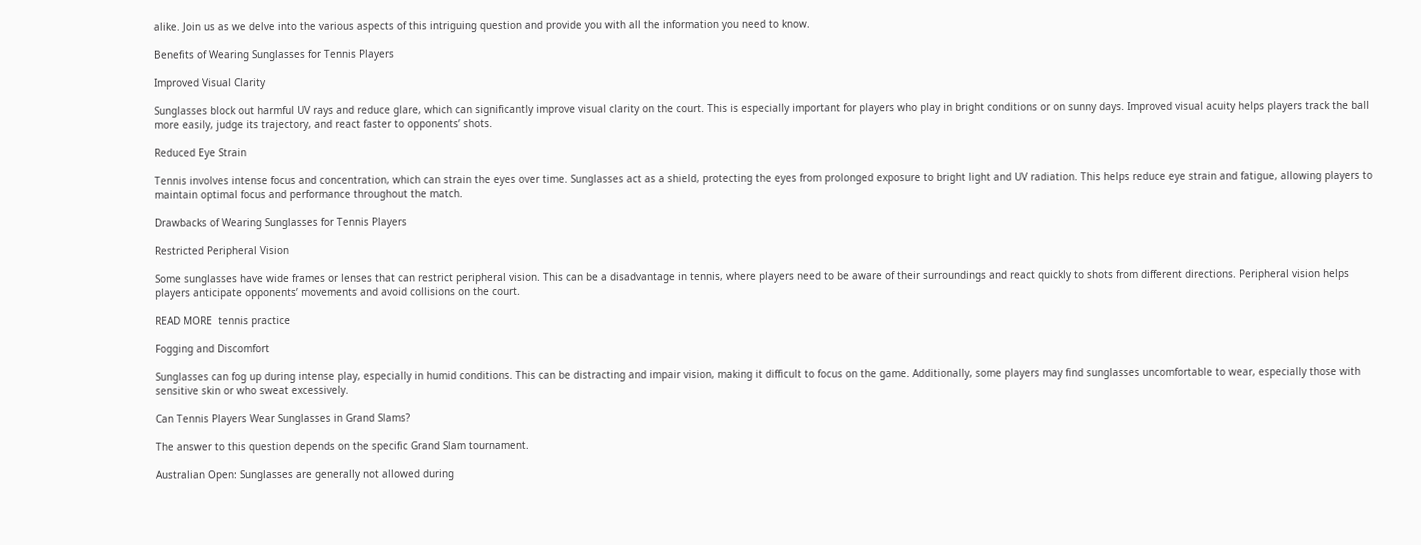alike. Join us as we delve into the various aspects of this intriguing question and provide you with all the information you need to know.

Benefits of Wearing Sunglasses for Tennis Players

Improved Visual Clarity

Sunglasses block out harmful UV rays and reduce glare, which can significantly improve visual clarity on the court. This is especially important for players who play in bright conditions or on sunny days. Improved visual acuity helps players track the ball more easily, judge its trajectory, and react faster to opponents’ shots.

Reduced Eye Strain

Tennis involves intense focus and concentration, which can strain the eyes over time. Sunglasses act as a shield, protecting the eyes from prolonged exposure to bright light and UV radiation. This helps reduce eye strain and fatigue, allowing players to maintain optimal focus and performance throughout the match.

Drawbacks of Wearing Sunglasses for Tennis Players

Restricted Peripheral Vision

Some sunglasses have wide frames or lenses that can restrict peripheral vision. This can be a disadvantage in tennis, where players need to be aware of their surroundings and react quickly to shots from different directions. Peripheral vision helps players anticipate opponents’ movements and avoid collisions on the court.

READ MORE  tennis practice

Fogging and Discomfort

Sunglasses can fog up during intense play, especially in humid conditions. This can be distracting and impair vision, making it difficult to focus on the game. Additionally, some players may find sunglasses uncomfortable to wear, especially those with sensitive skin or who sweat excessively.

Can Tennis Players Wear Sunglasses in Grand Slams?

The answer to this question depends on the specific Grand Slam tournament.

Australian Open: Sunglasses are generally not allowed during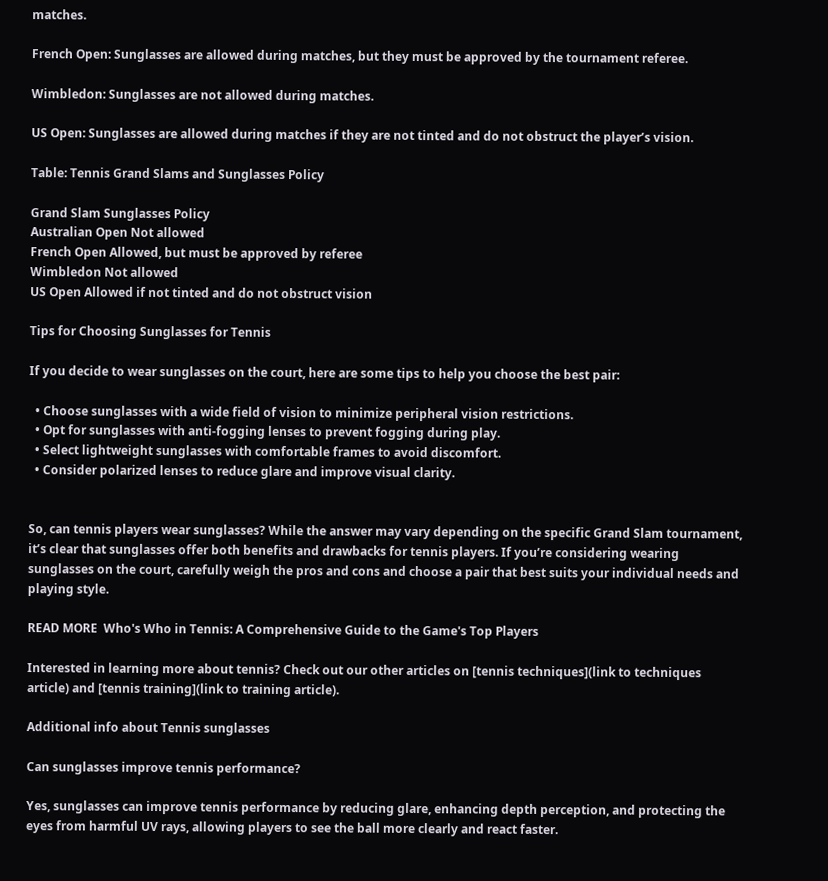matches.

French Open: Sunglasses are allowed during matches, but they must be approved by the tournament referee.

Wimbledon: Sunglasses are not allowed during matches.

US Open: Sunglasses are allowed during matches if they are not tinted and do not obstruct the player’s vision.

Table: Tennis Grand Slams and Sunglasses Policy

Grand Slam Sunglasses Policy
Australian Open Not allowed
French Open Allowed, but must be approved by referee
Wimbledon Not allowed
US Open Allowed if not tinted and do not obstruct vision

Tips for Choosing Sunglasses for Tennis

If you decide to wear sunglasses on the court, here are some tips to help you choose the best pair:

  • Choose sunglasses with a wide field of vision to minimize peripheral vision restrictions.
  • Opt for sunglasses with anti-fogging lenses to prevent fogging during play.
  • Select lightweight sunglasses with comfortable frames to avoid discomfort.
  • Consider polarized lenses to reduce glare and improve visual clarity.


So, can tennis players wear sunglasses? While the answer may vary depending on the specific Grand Slam tournament, it’s clear that sunglasses offer both benefits and drawbacks for tennis players. If you’re considering wearing sunglasses on the court, carefully weigh the pros and cons and choose a pair that best suits your individual needs and playing style.

READ MORE  Who's Who in Tennis: A Comprehensive Guide to the Game's Top Players

Interested in learning more about tennis? Check out our other articles on [tennis techniques](link to techniques article) and [tennis training](link to training article).

Additional info about Tennis sunglasses

Can sunglasses improve tennis performance?

Yes, sunglasses can improve tennis performance by reducing glare, enhancing depth perception, and protecting the eyes from harmful UV rays, allowing players to see the ball more clearly and react faster.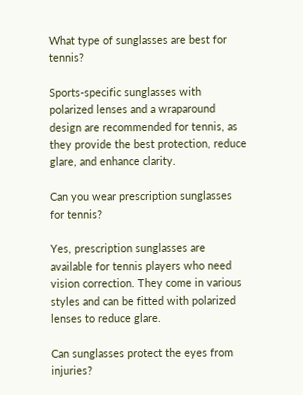What type of sunglasses are best for tennis?

Sports-specific sunglasses with polarized lenses and a wraparound design are recommended for tennis, as they provide the best protection, reduce glare, and enhance clarity.

Can you wear prescription sunglasses for tennis?

Yes, prescription sunglasses are available for tennis players who need vision correction. They come in various styles and can be fitted with polarized lenses to reduce glare.

Can sunglasses protect the eyes from injuries?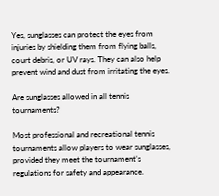Yes, sunglasses can protect the eyes from injuries by shielding them from flying balls, court debris, or UV rays. They can also help prevent wind and dust from irritating the eyes.

Are sunglasses allowed in all tennis tournaments?

Most professional and recreational tennis tournaments allow players to wear sunglasses, provided they meet the tournament’s regulations for safety and appearance.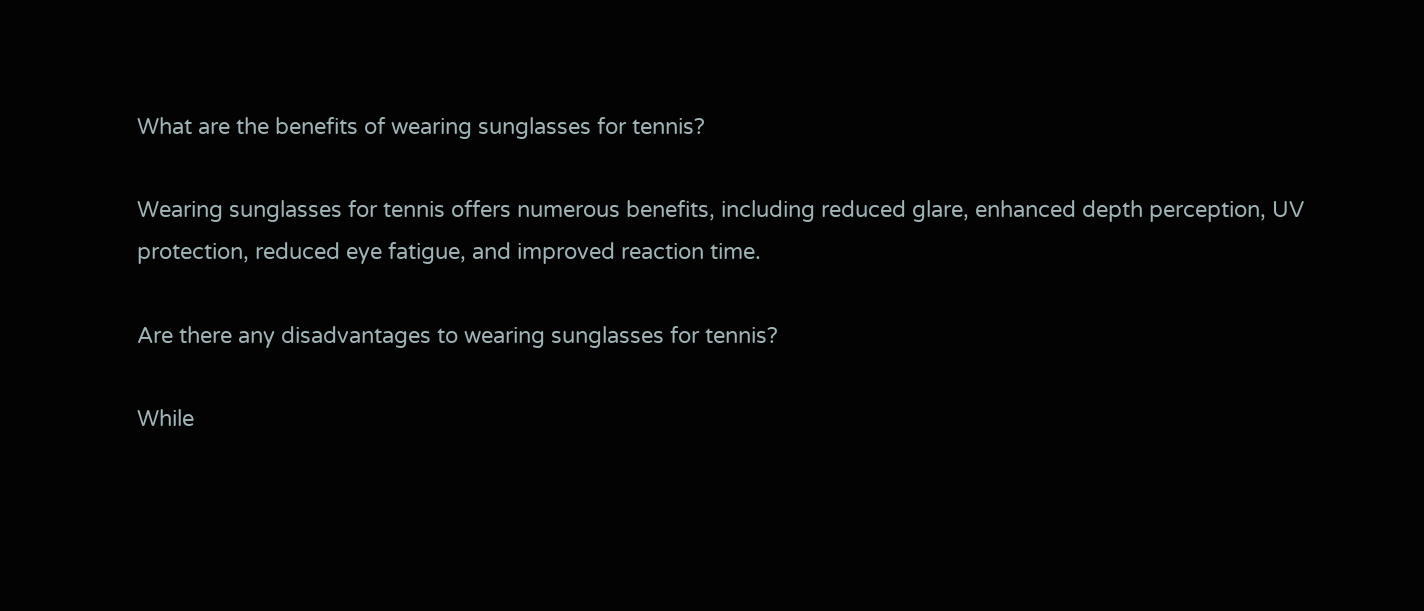What are the benefits of wearing sunglasses for tennis?

Wearing sunglasses for tennis offers numerous benefits, including reduced glare, enhanced depth perception, UV protection, reduced eye fatigue, and improved reaction time.

Are there any disadvantages to wearing sunglasses for tennis?

While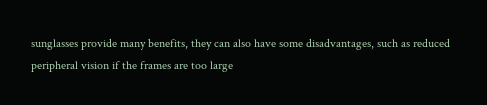sunglasses provide many benefits, they can also have some disadvantages, such as reduced peripheral vision if the frames are too large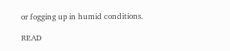or fogging up in humid conditions.

READ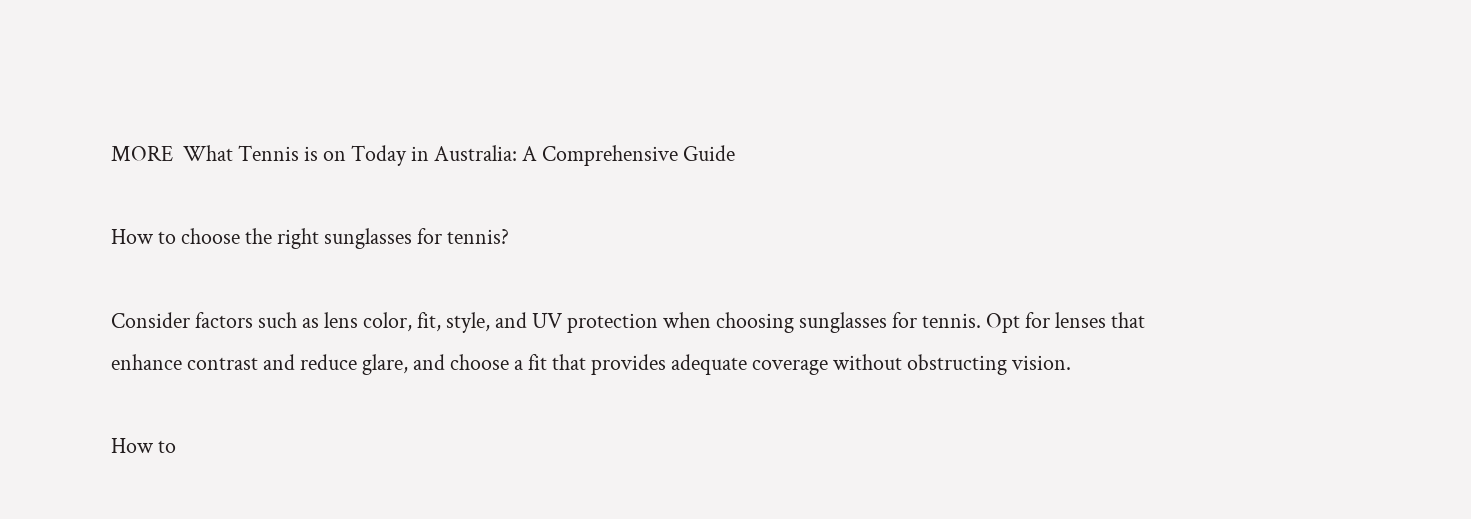MORE  What Tennis is on Today in Australia: A Comprehensive Guide

How to choose the right sunglasses for tennis?

Consider factors such as lens color, fit, style, and UV protection when choosing sunglasses for tennis. Opt for lenses that enhance contrast and reduce glare, and choose a fit that provides adequate coverage without obstructing vision.

How to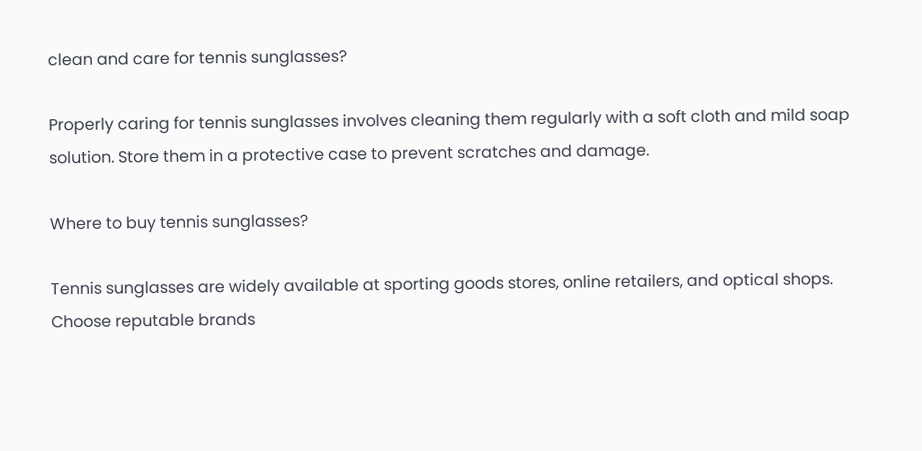clean and care for tennis sunglasses?

Properly caring for tennis sunglasses involves cleaning them regularly with a soft cloth and mild soap solution. Store them in a protective case to prevent scratches and damage.

Where to buy tennis sunglasses?

Tennis sunglasses are widely available at sporting goods stores, online retailers, and optical shops. Choose reputable brands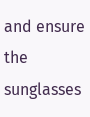and ensure the sunglasses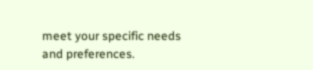meet your specific needs and preferences.